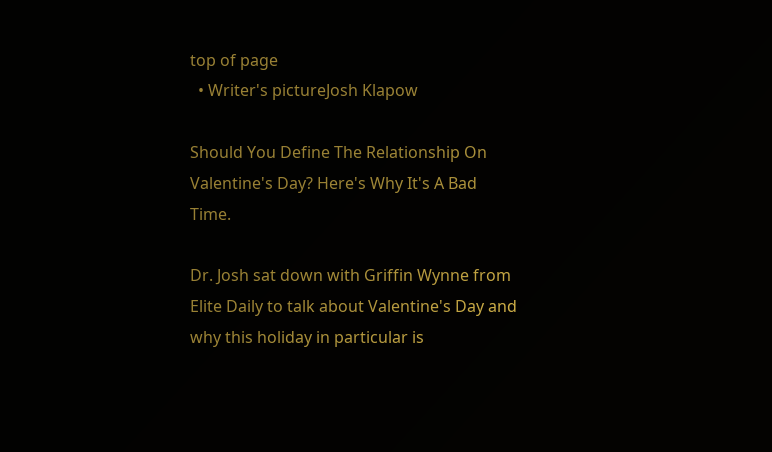top of page
  • Writer's pictureJosh Klapow

Should You Define The Relationship On Valentine's Day? Here's Why It's A Bad Time.

Dr. Josh sat down with Griffin Wynne from Elite Daily to talk about Valentine's Day and why this holiday in particular is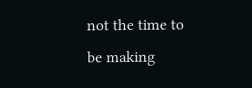not the time to be making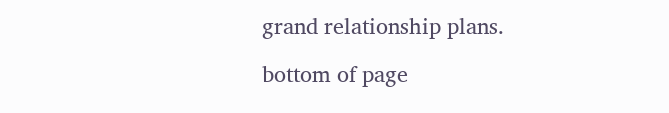grand relationship plans.

bottom of page